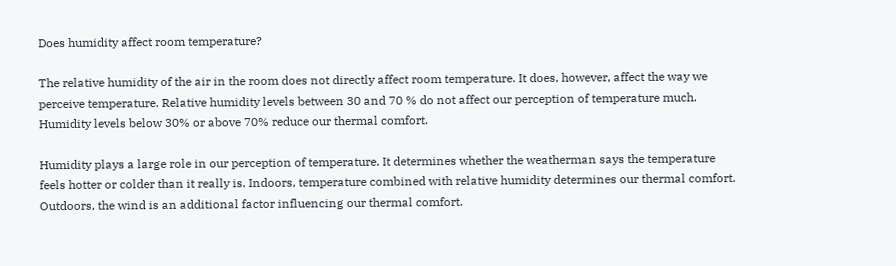Does humidity affect room temperature?

The relative humidity of the air in the room does not directly affect room temperature. It does, however, affect the way we perceive temperature. Relative humidity levels between 30 and 70 % do not affect our perception of temperature much. Humidity levels below 30% or above 70% reduce our thermal comfort.

Humidity plays a large role in our perception of temperature. It determines whether the weatherman says the temperature feels hotter or colder than it really is. Indoors, temperature combined with relative humidity determines our thermal comfort. Outdoors, the wind is an additional factor influencing our thermal comfort.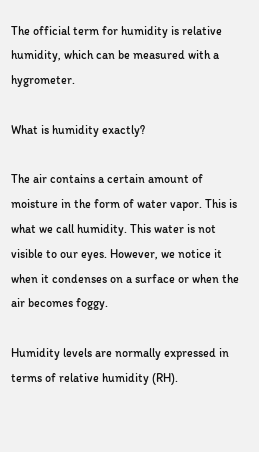The official term for humidity is relative humidity, which can be measured with a hygrometer.

What is humidity exactly?

The air contains a certain amount of moisture in the form of water vapor. This is what we call humidity. This water is not visible to our eyes. However, we notice it when it condenses on a surface or when the air becomes foggy.

Humidity levels are normally expressed in terms of relative humidity (RH).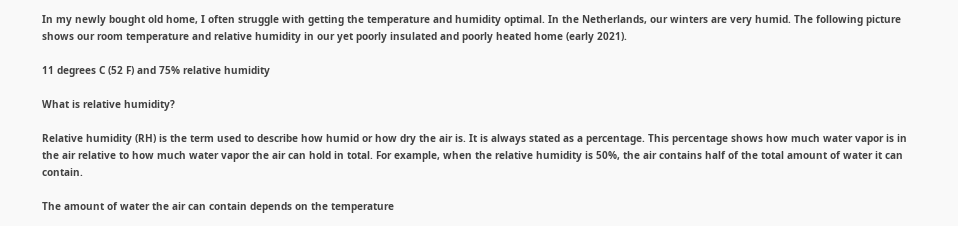In my newly bought old home, I often struggle with getting the temperature and humidity optimal. In the Netherlands, our winters are very humid. The following picture shows our room temperature and relative humidity in our yet poorly insulated and poorly heated home (early 2021).

11 degrees C (52 F) and 75% relative humidity

What is relative humidity?

Relative humidity (RH) is the term used to describe how humid or how dry the air is. It is always stated as a percentage. This percentage shows how much water vapor is in the air relative to how much water vapor the air can hold in total. For example, when the relative humidity is 50%, the air contains half of the total amount of water it can contain.

The amount of water the air can contain depends on the temperature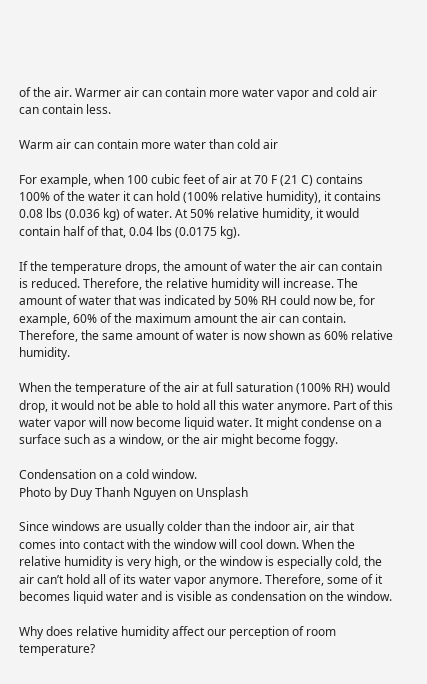of the air. Warmer air can contain more water vapor and cold air can contain less.

Warm air can contain more water than cold air

For example, when 100 cubic feet of air at 70 F (21 C) contains 100% of the water it can hold (100% relative humidity), it contains 0.08 lbs (0.036 kg) of water. At 50% relative humidity, it would contain half of that, 0.04 lbs (0.0175 kg).

If the temperature drops, the amount of water the air can contain is reduced. Therefore, the relative humidity will increase. The amount of water that was indicated by 50% RH could now be, for example, 60% of the maximum amount the air can contain. Therefore, the same amount of water is now shown as 60% relative humidity.

When the temperature of the air at full saturation (100% RH) would drop, it would not be able to hold all this water anymore. Part of this water vapor will now become liquid water. It might condense on a surface such as a window, or the air might become foggy.

Condensation on a cold window.
Photo by Duy Thanh Nguyen on Unsplash

Since windows are usually colder than the indoor air, air that comes into contact with the window will cool down. When the relative humidity is very high, or the window is especially cold, the air can’t hold all of its water vapor anymore. Therefore, some of it becomes liquid water and is visible as condensation on the window.

Why does relative humidity affect our perception of room temperature?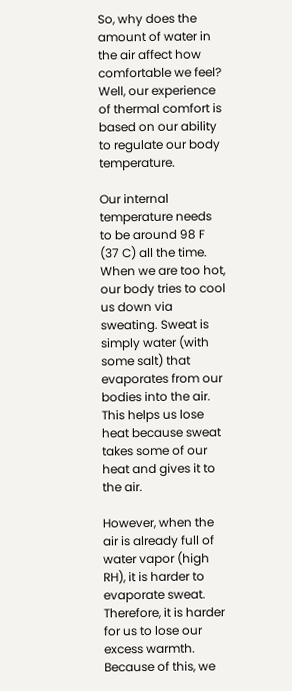So, why does the amount of water in the air affect how comfortable we feel? Well, our experience of thermal comfort is based on our ability to regulate our body temperature.

Our internal temperature needs to be around 98 F (37 C) all the time. When we are too hot, our body tries to cool us down via sweating. Sweat is simply water (with some salt) that evaporates from our bodies into the air. This helps us lose heat because sweat takes some of our heat and gives it to the air.

However, when the air is already full of water vapor (high RH), it is harder to evaporate sweat. Therefore, it is harder for us to lose our excess warmth. Because of this, we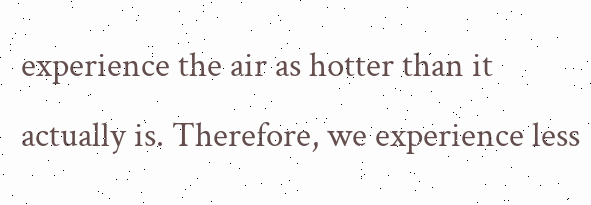experience the air as hotter than it actually is. Therefore, we experience less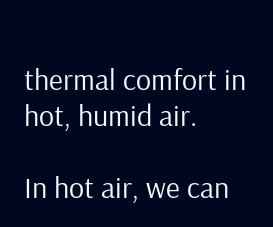thermal comfort in hot, humid air.

In hot air, we can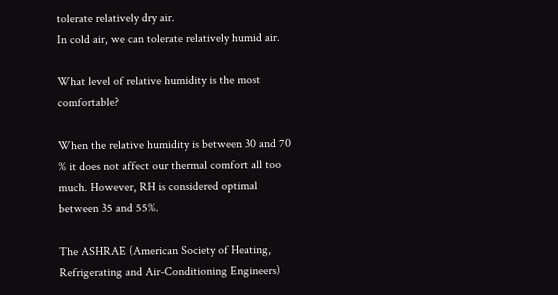tolerate relatively dry air.
In cold air, we can tolerate relatively humid air.

What level of relative humidity is the most comfortable?

When the relative humidity is between 30 and 70 % it does not affect our thermal comfort all too much. However, RH is considered optimal between 35 and 55%.

The ASHRAE (American Society of Heating, Refrigerating and Air-Conditioning Engineers)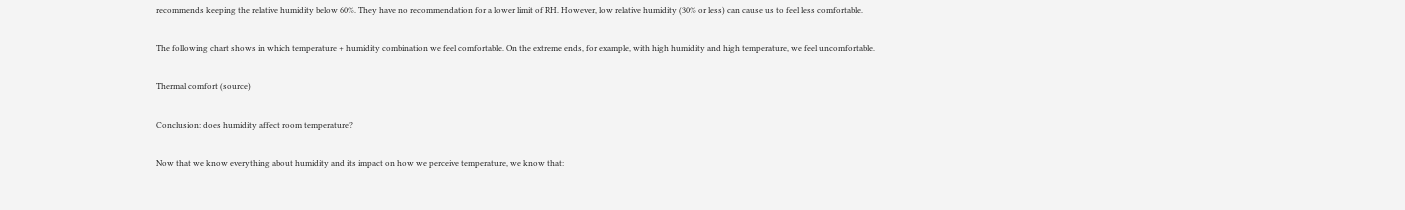recommends keeping the relative humidity below 60%. They have no recommendation for a lower limit of RH. However, low relative humidity (30% or less) can cause us to feel less comfortable.

The following chart shows in which temperature + humidity combination we feel comfortable. On the extreme ends, for example, with high humidity and high temperature, we feel uncomfortable.

Thermal comfort (source)

Conclusion: does humidity affect room temperature?

Now that we know everything about humidity and its impact on how we perceive temperature, we know that: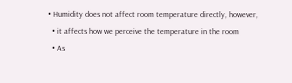• Humidity does not affect room temperature directly, however,
  • it affects how we perceive the temperature in the room
  • As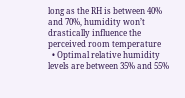long as the RH is between 40% and 70%, humidity won’t drastically influence the perceived room temperature
  • Optimal relative humidity levels are between 35% and 55%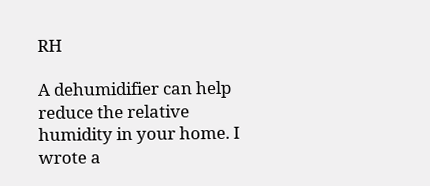RH

A dehumidifier can help reduce the relative humidity in your home. I wrote a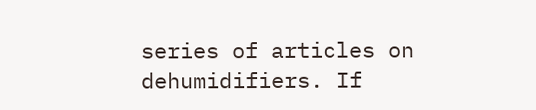series of articles on dehumidifiers. If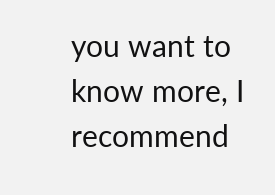you want to know more, I recommend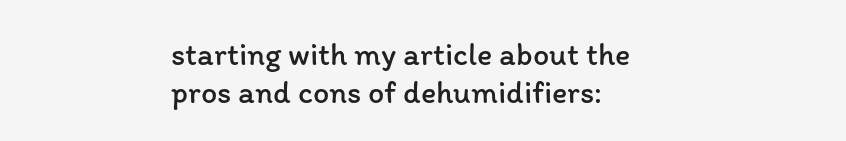starting with my article about the pros and cons of dehumidifiers: